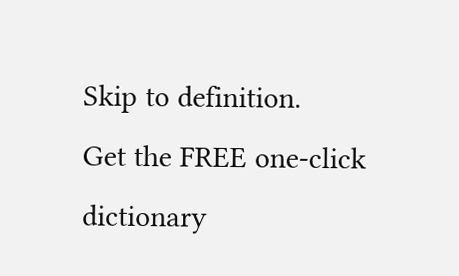Skip to definition.
Get the FREE one-click dictionary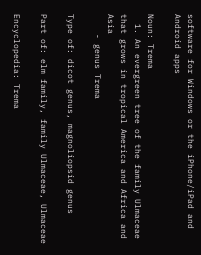software for Windows or the iPhone/iPad and Android apps

Noun: Trema
  1. An evergreen tree of the family Ulmaceae that grows in tropical America and Africa and Asia
    - genus Trema

Type of: dicot genus, magnoliopsid genus

Part of: elm family, family Ulmaceae, Ulmaceae

Encyclopedia: Trema